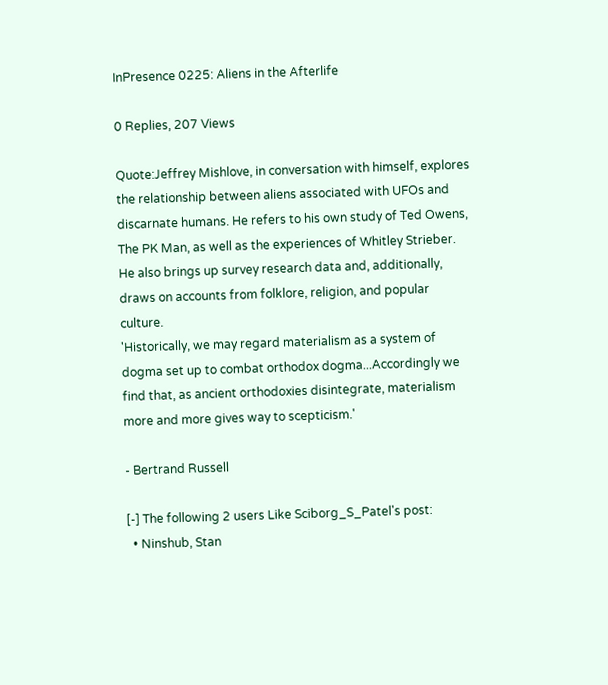InPresence 0225: Aliens in the Afterlife

0 Replies, 207 Views

Quote:Jeffrey Mishlove, in conversation with himself, explores the relationship between aliens associated with UFOs and discarnate humans. He refers to his own study of Ted Owens, The PK Man, as well as the experiences of Whitley Strieber. He also brings up survey research data and, additionally, draws on accounts from folklore, religion, and popular culture.
'Historically, we may regard materialism as a system of dogma set up to combat orthodox dogma...Accordingly we find that, as ancient orthodoxies disintegrate, materialism more and more gives way to scepticism.'

- Bertrand Russell

[-] The following 2 users Like Sciborg_S_Patel's post:
  • Ninshub, Stan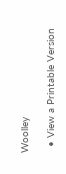Woolley

  • View a Printable Version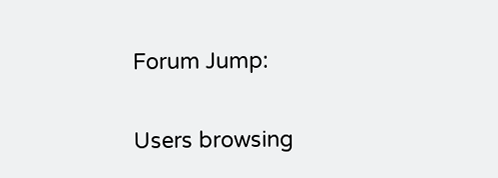Forum Jump:

Users browsing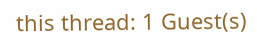this thread: 1 Guest(s)